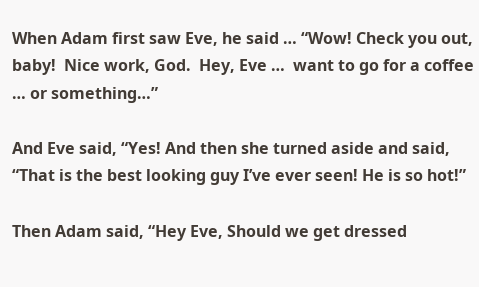When Adam first saw Eve, he said … “Wow! Check you out, baby!  Nice work, God.  Hey, Eve …  want to go for a coffee … or something…”

And Eve said, “Yes! And then she turned aside and said, “That is the best looking guy I’ve ever seen! He is so hot!”

Then Adam said, “Hey Eve, Should we get dressed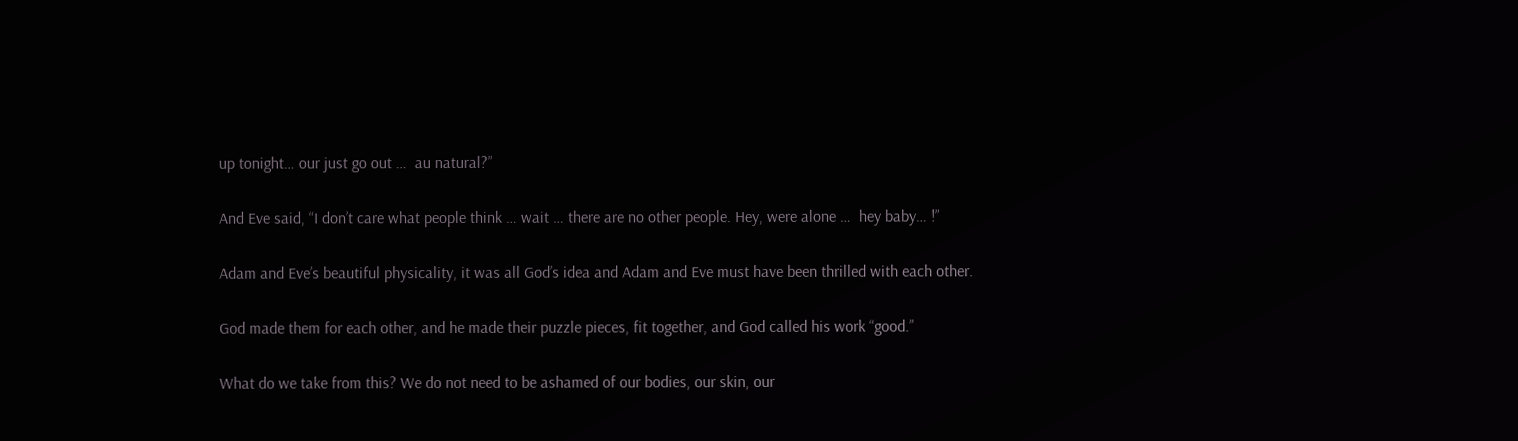up tonight… our just go out …  au natural?”

And Eve said, “I don’t care what people think … wait … there are no other people. Hey, were alone …  hey baby… !”

Adam and Eve’s beautiful physicality, it was all God’s idea and Adam and Eve must have been thrilled with each other.

God made them for each other, and he made their puzzle pieces, fit together, and God called his work “good.”

What do we take from this? We do not need to be ashamed of our bodies, our skin, our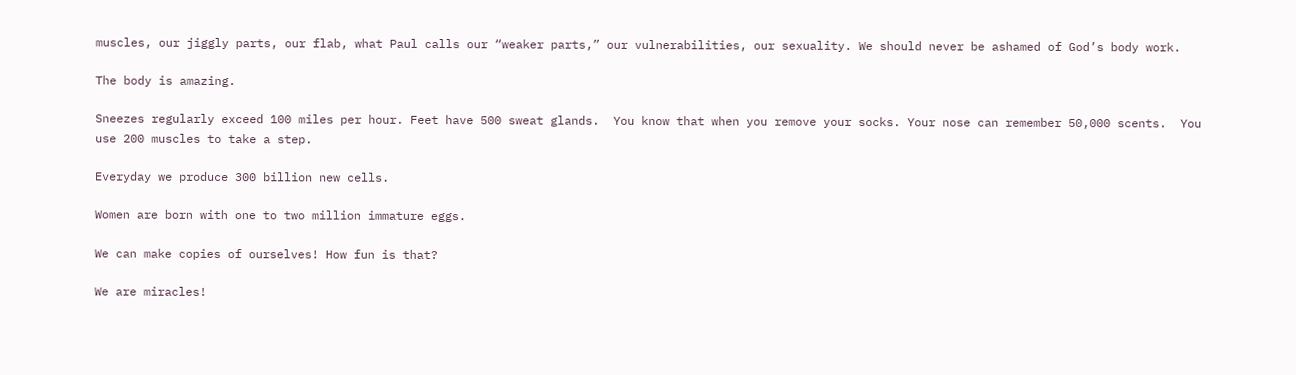muscles, our jiggly parts, our flab, what Paul calls our “weaker parts,” our vulnerabilities, our sexuality. We should never be ashamed of God’s body work.

The body is amazing.

Sneezes regularly exceed 100 miles per hour. Feet have 500 sweat glands.  You know that when you remove your socks. Your nose can remember 50,000 scents.  You use 200 muscles to take a step.

Everyday we produce 300 billion new cells.

Women are born with one to two million immature eggs.

We can make copies of ourselves! How fun is that?

We are miracles!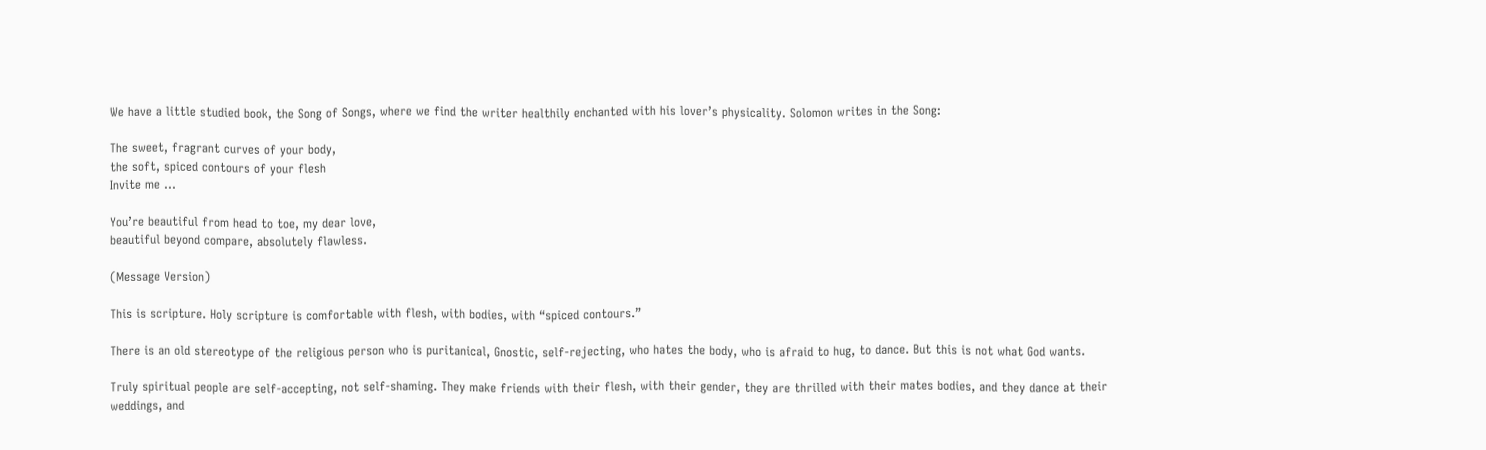We have a little studied book, the Song of Songs, where we find the writer healthily enchanted with his lover’s physicality. Solomon writes in the Song:

The sweet, fragrant curves of your body,
the soft, spiced contours of your flesh
Invite me …

You’re beautiful from head to toe, my dear love,
beautiful beyond compare, absolutely flawless.

(Message Version)

This is scripture. Holy scripture is comfortable with flesh, with bodies, with “spiced contours.”

There is an old stereotype of the religious person who is puritanical, Gnostic, self-rejecting, who hates the body, who is afraid to hug, to dance. But this is not what God wants.

Truly spiritual people are self-accepting, not self-shaming. They make friends with their flesh, with their gender, they are thrilled with their mates bodies, and they dance at their weddings, and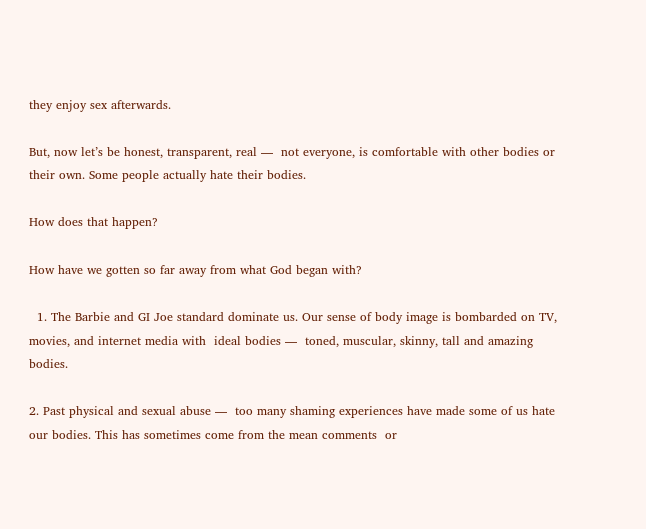they enjoy sex afterwards.

But, now let’s be honest, transparent, real —  not everyone, is comfortable with other bodies or their own. Some people actually hate their bodies.

How does that happen?

How have we gotten so far away from what God began with?

  1. The Barbie and GI Joe standard dominate us. Our sense of body image is bombarded on TV, movies, and internet media with  ideal bodies —  toned, muscular, skinny, tall and amazing bodies.

2. Past physical and sexual abuse —  too many shaming experiences have made some of us hate our bodies. This has sometimes come from the mean comments  or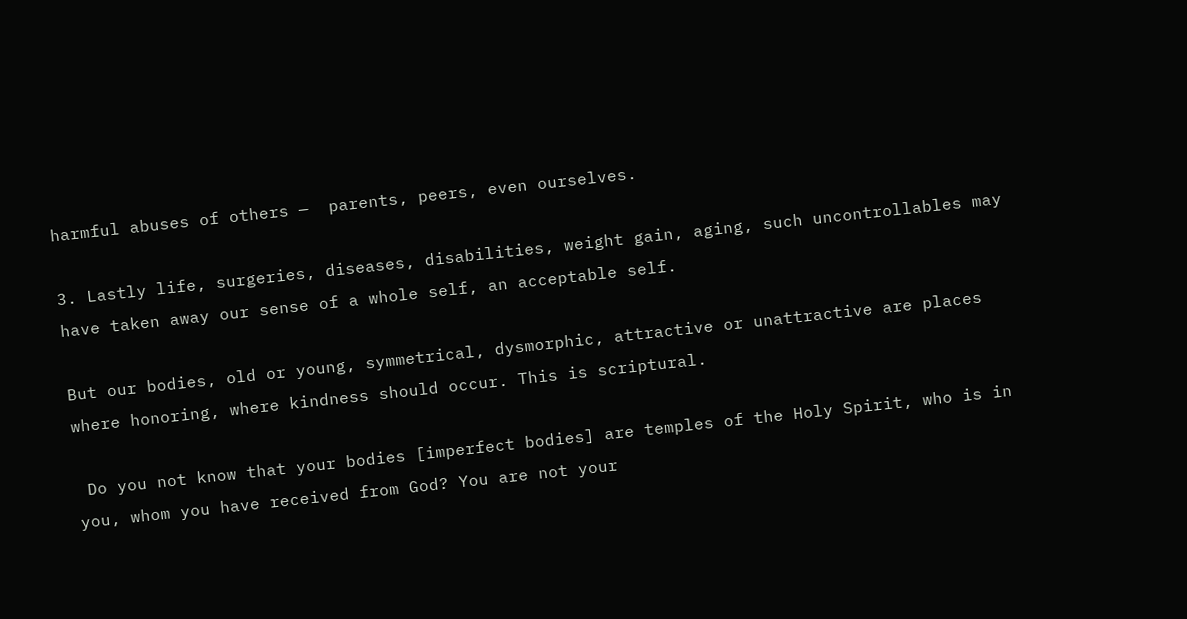harmful abuses of others —  parents, peers, even ourselves.

3. Lastly life, surgeries, diseases, disabilities, weight gain, aging, such uncontrollables may have taken away our sense of a whole self, an acceptable self.

But our bodies, old or young, symmetrical, dysmorphic, attractive or unattractive are places where honoring, where kindness should occur. This is scriptural.

 Do you not know that your bodies [imperfect bodies] are temples of the Holy Spirit, who is in you, whom you have received from God? You are not your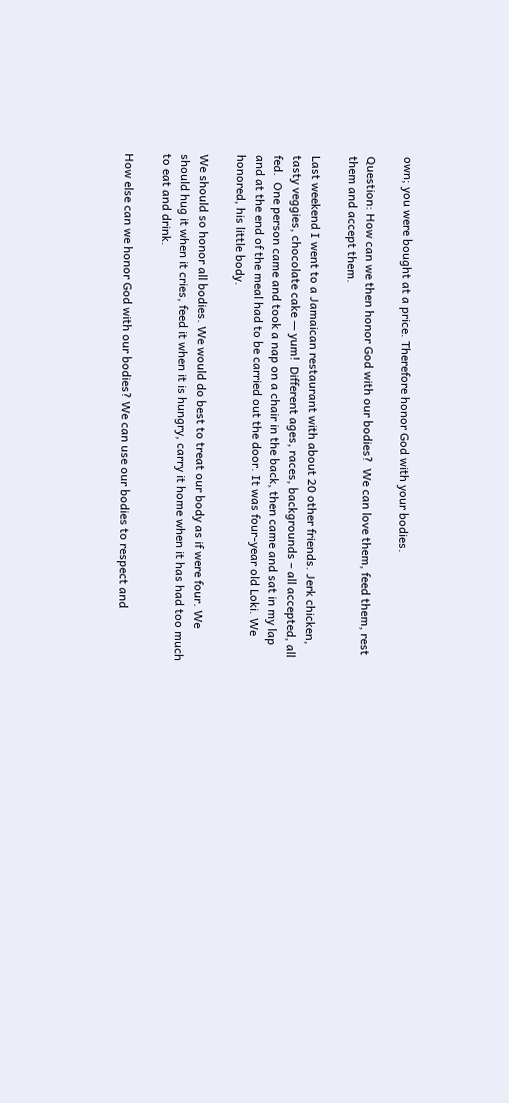own; you were bought at a price. Therefore honor God with your bodies.

Question: How can we then honor God with our bodies?  We can love them, feed them, rest them and accept them.

Last weekend I went to a Jamaican restaurant with about 20 other friends. Jerk chicken, tasty veggies, chocolate cake — yum!  Different ages, races, backgrounds – all accepted, all fed.  One person came and took a nap on a chair in the back, then came and sat in my lap and at the end of the meal had to be carried out the door. It was four-year old Loki. We honored, his little body.

We should so honor all bodies. We would do best to treat our body as if were four. We should hug it when it cries, feed it when it is hungry, carry it home when it has had too much to eat and drink.

How else can we honor God with our bodies? We can use our bodies to respect and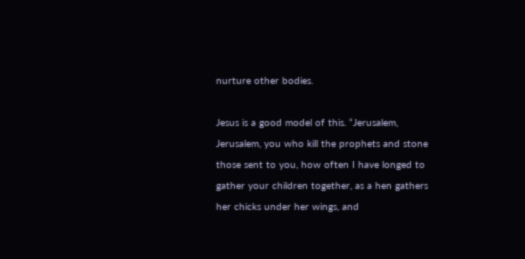nurture other bodies.

Jesus is a good model of this. “Jerusalem, Jerusalem, you who kill the prophets and stone those sent to you, how often I have longed to gather your children together, as a hen gathers her chicks under her wings, and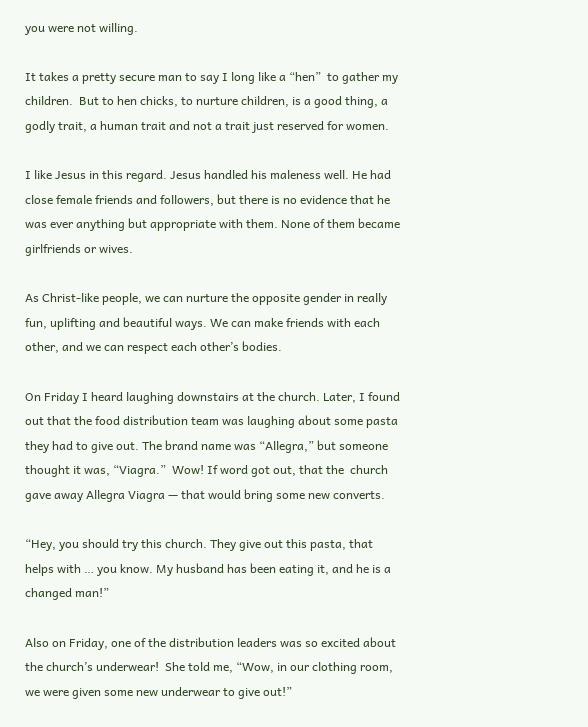you were not willing.

It takes a pretty secure man to say I long like a “hen”  to gather my children.  But to hen chicks, to nurture children, is a good thing, a godly trait, a human trait and not a trait just reserved for women.

I like Jesus in this regard. Jesus handled his maleness well. He had close female friends and followers, but there is no evidence that he was ever anything but appropriate with them. None of them became girlfriends or wives.

As Christ-like people, we can nurture the opposite gender in really fun, uplifting and beautiful ways. We can make friends with each other, and we can respect each other’s bodies.

On Friday I heard laughing downstairs at the church. Later, I found out that the food distribution team was laughing about some pasta they had to give out. The brand name was “Allegra,” but someone thought it was, “Viagra.”  Wow! If word got out, that the  church gave away Allegra Viagra — that would bring some new converts.

“Hey, you should try this church. They give out this pasta, that helps with … you know. My husband has been eating it, and he is a changed man!”

Also on Friday, one of the distribution leaders was so excited about the church’s underwear!  She told me, “Wow, in our clothing room, we were given some new underwear to give out!”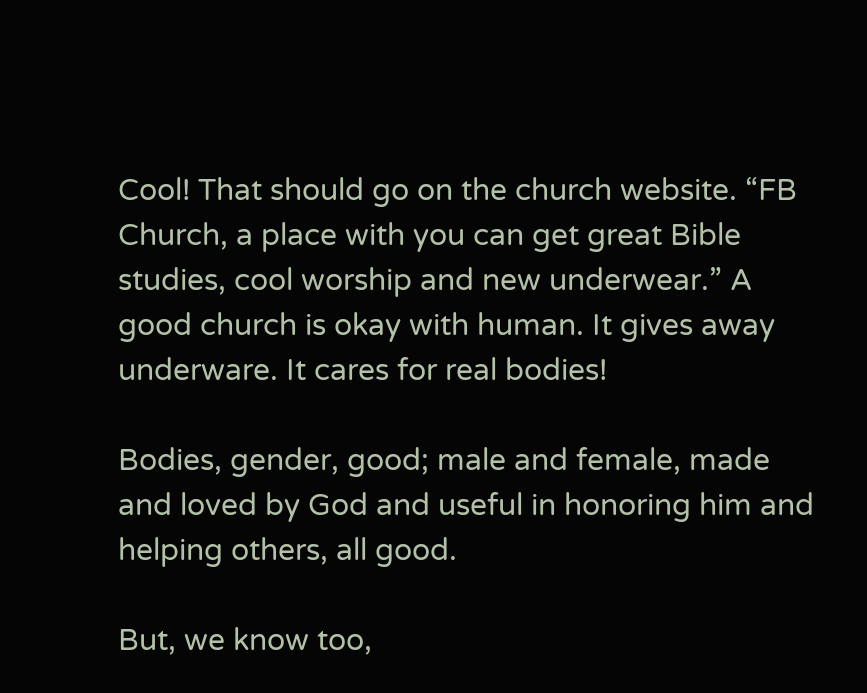Cool! That should go on the church website. “FB Church, a place with you can get great Bible studies, cool worship and new underwear.” A good church is okay with human. It gives away underware. It cares for real bodies!

Bodies, gender, good; male and female, made and loved by God and useful in honoring him and helping others, all good.

But, we know too,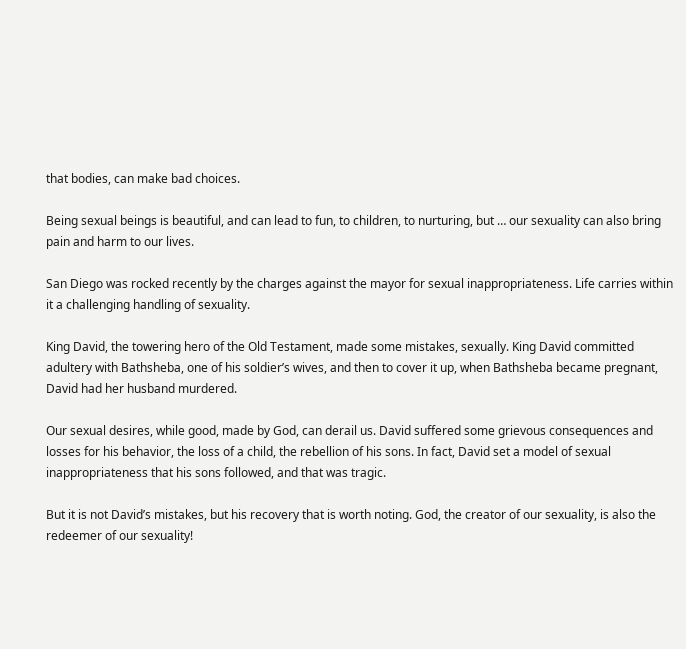that bodies, can make bad choices.

Being sexual beings is beautiful, and can lead to fun, to children, to nurturing, but … our sexuality can also bring pain and harm to our lives.

San Diego was rocked recently by the charges against the mayor for sexual inappropriateness. Life carries within it a challenging handling of sexuality.

King David, the towering hero of the Old Testament, made some mistakes, sexually. King David committed adultery with Bathsheba, one of his soldier’s wives, and then to cover it up, when Bathsheba became pregnant, David had her husband murdered.

Our sexual desires, while good, made by God, can derail us. David suffered some grievous consequences and losses for his behavior, the loss of a child, the rebellion of his sons. In fact, David set a model of sexual inappropriateness that his sons followed, and that was tragic.

But it is not David’s mistakes, but his recovery that is worth noting. God, the creator of our sexuality, is also the redeemer of our sexuality!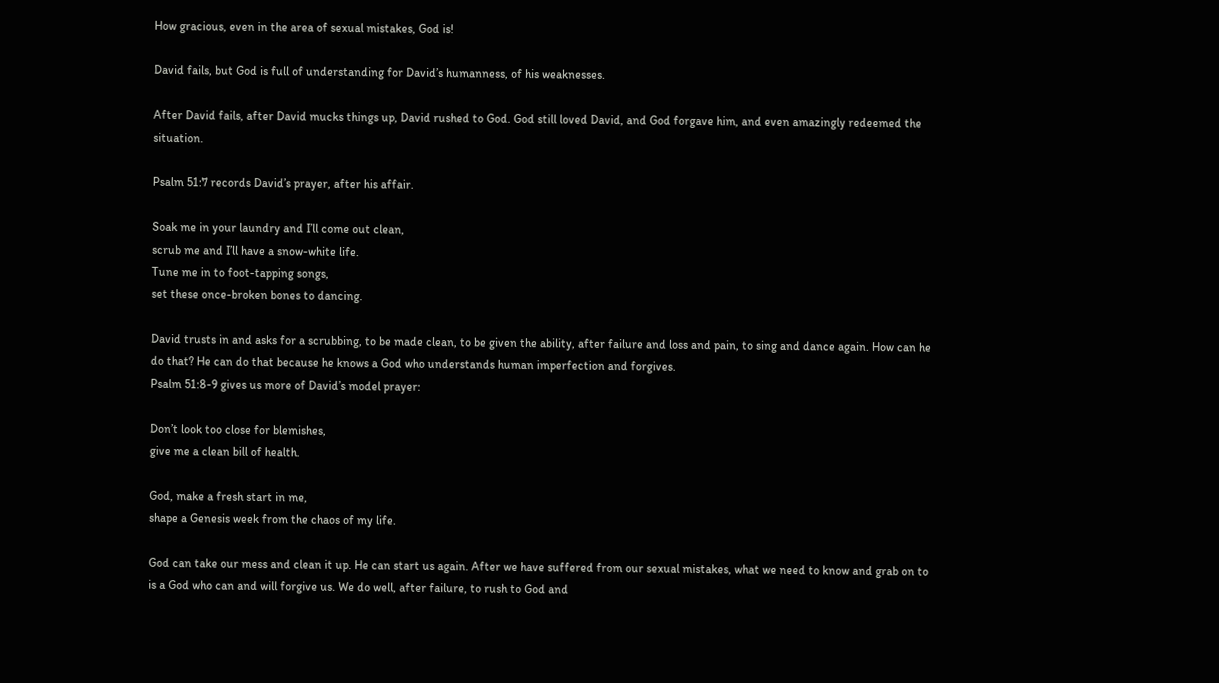How gracious, even in the area of sexual mistakes, God is!

David fails, but God is full of understanding for David’s humanness, of his weaknesses.

After David fails, after David mucks things up, David rushed to God. God still loved David, and God forgave him, and even amazingly redeemed the situation.

Psalm 51:7 records David’s prayer, after his affair.

Soak me in your laundry and I’ll come out clean,
scrub me and I’ll have a snow-white life.
Tune me in to foot-tapping songs,
set these once-broken bones to dancing.

David trusts in and asks for a scrubbing, to be made clean, to be given the ability, after failure and loss and pain, to sing and dance again. How can he do that? He can do that because he knows a God who understands human imperfection and forgives.
Psalm 51:8-9 gives us more of David’s model prayer:

Don’t look too close for blemishes,
give me a clean bill of health.

God, make a fresh start in me,
shape a Genesis week from the chaos of my life.

God can take our mess and clean it up. He can start us again. After we have suffered from our sexual mistakes, what we need to know and grab on to is a God who can and will forgive us. We do well, after failure, to rush to God and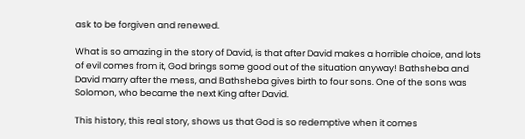ask to be forgiven and renewed.

What is so amazing in the story of David, is that after David makes a horrible choice, and lots of evil comes from it, God brings some good out of the situation anyway! Bathsheba and David marry after the mess, and Bathsheba gives birth to four sons. One of the sons was Solomon, who became the next King after David.

This history, this real story, shows us that God is so redemptive when it comes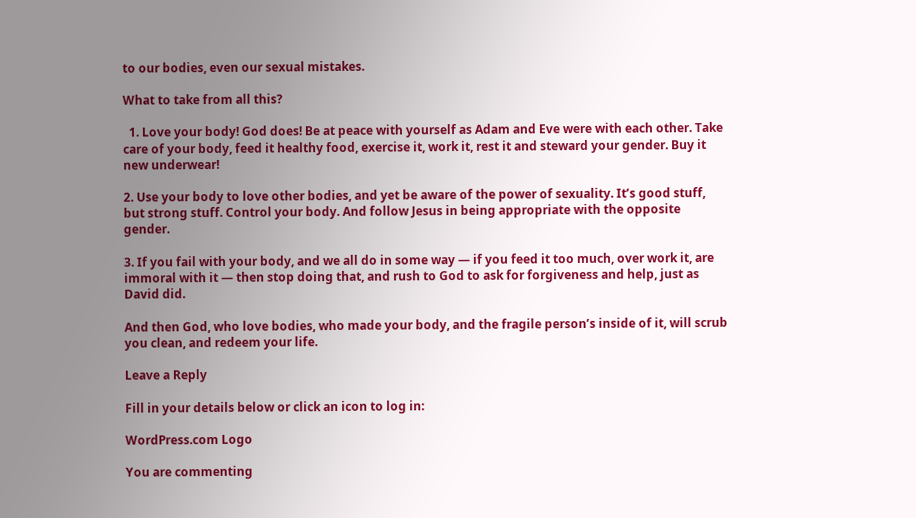to our bodies, even our sexual mistakes.

What to take from all this?

  1. Love your body! God does! Be at peace with yourself as Adam and Eve were with each other. Take care of your body, feed it healthy food, exercise it, work it, rest it and steward your gender. Buy it new underwear!

2. Use your body to love other bodies, and yet be aware of the power of sexuality. It’s good stuff, but strong stuff. Control your body. And follow Jesus in being appropriate with the opposite gender.

3. If you fail with your body, and we all do in some way — if you feed it too much, over work it, are immoral with it — then stop doing that, and rush to God to ask for forgiveness and help, just as David did.

And then God, who love bodies, who made your body, and the fragile person’s inside of it, will scrub you clean, and redeem your life.

Leave a Reply

Fill in your details below or click an icon to log in:

WordPress.com Logo

You are commenting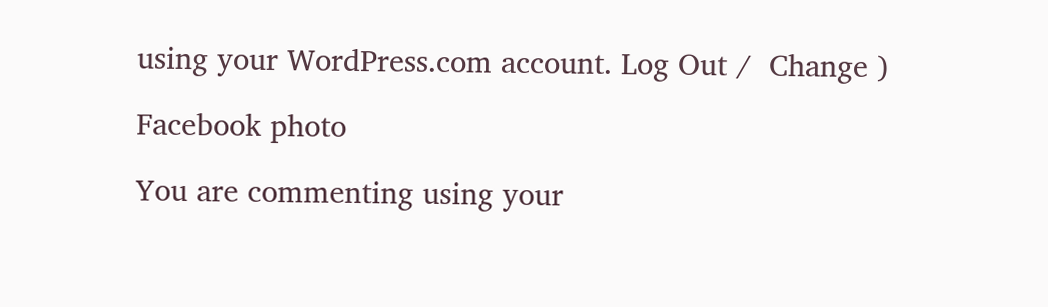using your WordPress.com account. Log Out /  Change )

Facebook photo

You are commenting using your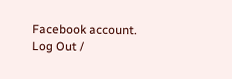Facebook account. Log Out /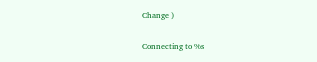Change )

Connecting to %s